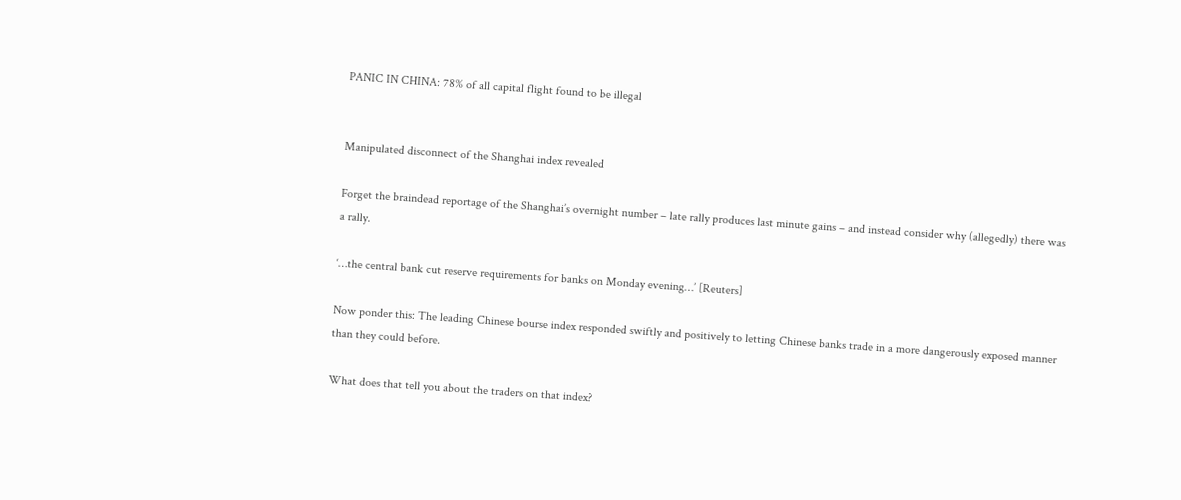PANIC IN CHINA: 78% of all capital flight found to be illegal


Manipulated disconnect of the Shanghai index revealed

Forget the braindead reportage of the Shanghai’s overnight number – late rally produces last minute gains – and instead consider why (allegedly) there was a rally.

‘…the central bank cut reserve requirements for banks on Monday evening…’ [Reuters]

Now ponder this: The leading Chinese bourse index responded swiftly and positively to letting Chinese banks trade in a more dangerously exposed manner than they could before.

What does that tell you about the traders on that index?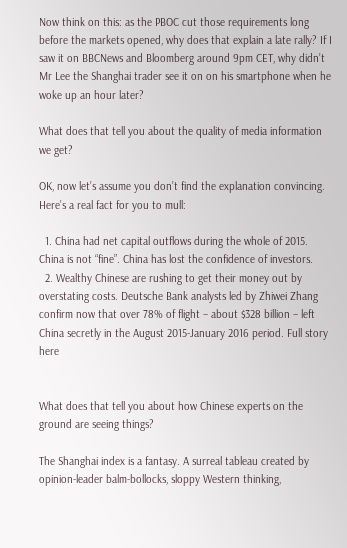Now think on this: as the PBOC cut those requirements long before the markets opened, why does that explain a late rally? If I saw it on BBCNews and Bloomberg around 9pm CET, why didn’t Mr Lee the Shanghai trader see it on on his smartphone when he woke up an hour later?

What does that tell you about the quality of media information we get?

OK, now let’s assume you don’t find the explanation convincing. Here’s a real fact for you to mull:

  1. China had net capital outflows during the whole of 2015. China is not “fine”. China has lost the confidence of investors.
  2. Wealthy Chinese are rushing to get their money out by overstating costs. Deutsche Bank analysts led by Zhiwei Zhang confirm now that over 78% of flight – about $328 billion – left China secretly in the August 2015-January 2016 period. Full story here


What does that tell you about how Chinese experts on the ground are seeing things?

The Shanghai index is a fantasy. A surreal tableau created by opinion-leader balm-bollocks, sloppy Western thinking,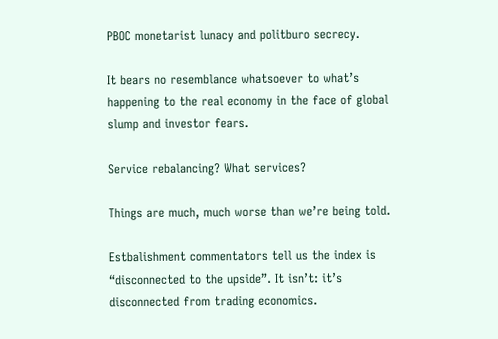PBOC monetarist lunacy and politburo secrecy.

It bears no resemblance whatsoever to what’s happening to the real economy in the face of global slump and investor fears.

Service rebalancing? What services?

Things are much, much worse than we’re being told.

Estbalishment commentators tell us the index is “disconnected to the upside”. It isn’t: it’s disconnected from trading economics.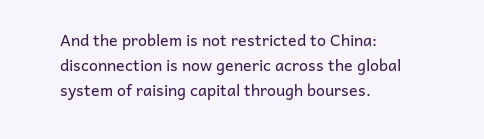And the problem is not restricted to China: disconnection is now generic across the global system of raising capital through bourses.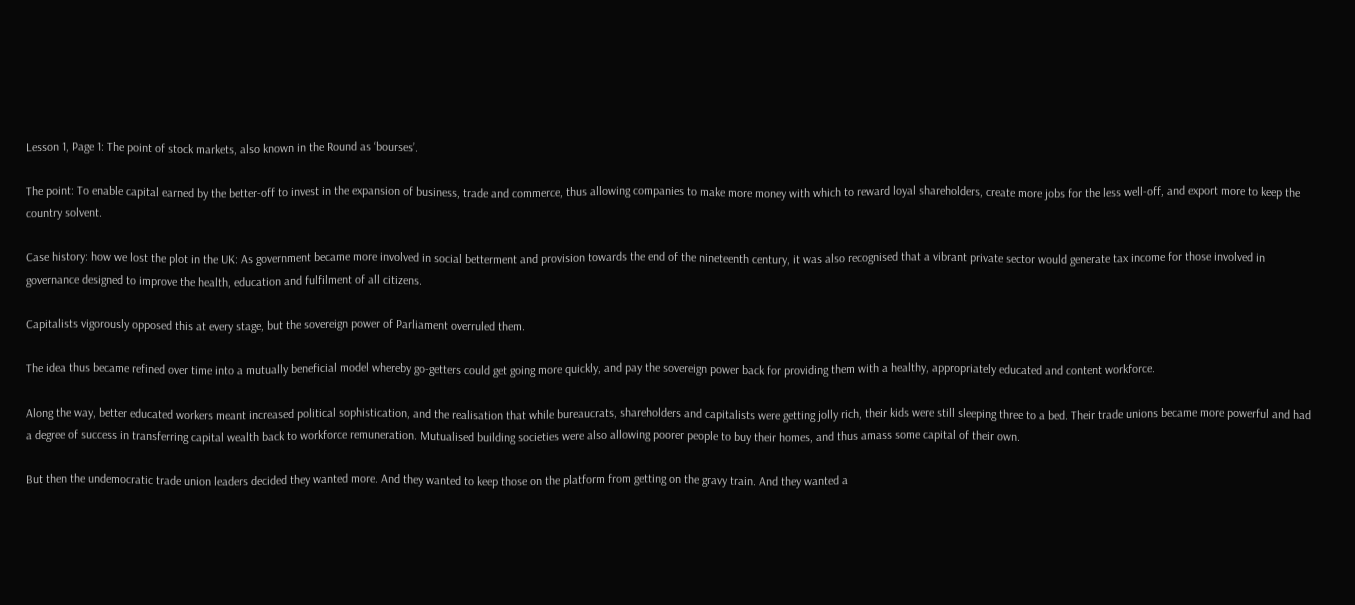Lesson 1, Page 1: The point of stock markets, also known in the Round as ‘bourses’.

The point: To enable capital earned by the better-off to invest in the expansion of business, trade and commerce, thus allowing companies to make more money with which to reward loyal shareholders, create more jobs for the less well-off, and export more to keep the country solvent.

Case history: how we lost the plot in the UK: As government became more involved in social betterment and provision towards the end of the nineteenth century, it was also recognised that a vibrant private sector would generate tax income for those involved in governance designed to improve the health, education and fulfilment of all citizens.

Capitalists vigorously opposed this at every stage, but the sovereign power of Parliament overruled them.

The idea thus became refined over time into a mutually beneficial model whereby go-getters could get going more quickly, and pay the sovereign power back for providing them with a healthy, appropriately educated and content workforce.

Along the way, better educated workers meant increased political sophistication, and the realisation that while bureaucrats, shareholders and capitalists were getting jolly rich, their kids were still sleeping three to a bed. Their trade unions became more powerful and had a degree of success in transferring capital wealth back to workforce remuneration. Mutualised building societies were also allowing poorer people to buy their homes, and thus amass some capital of their own.

But then the undemocratic trade union leaders decided they wanted more. And they wanted to keep those on the platform from getting on the gravy train. And they wanted a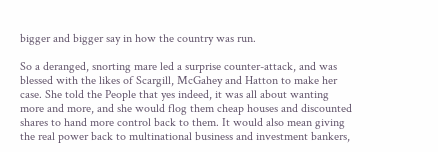bigger and bigger say in how the country was run.

So a deranged, snorting mare led a surprise counter-attack, and was blessed with the likes of Scargill, McGahey and Hatton to make her case. She told the People that yes indeed, it was all about wanting more and more, and she would flog them cheap houses and discounted shares to hand more control back to them. It would also mean giving the real power back to multinational business and investment bankers,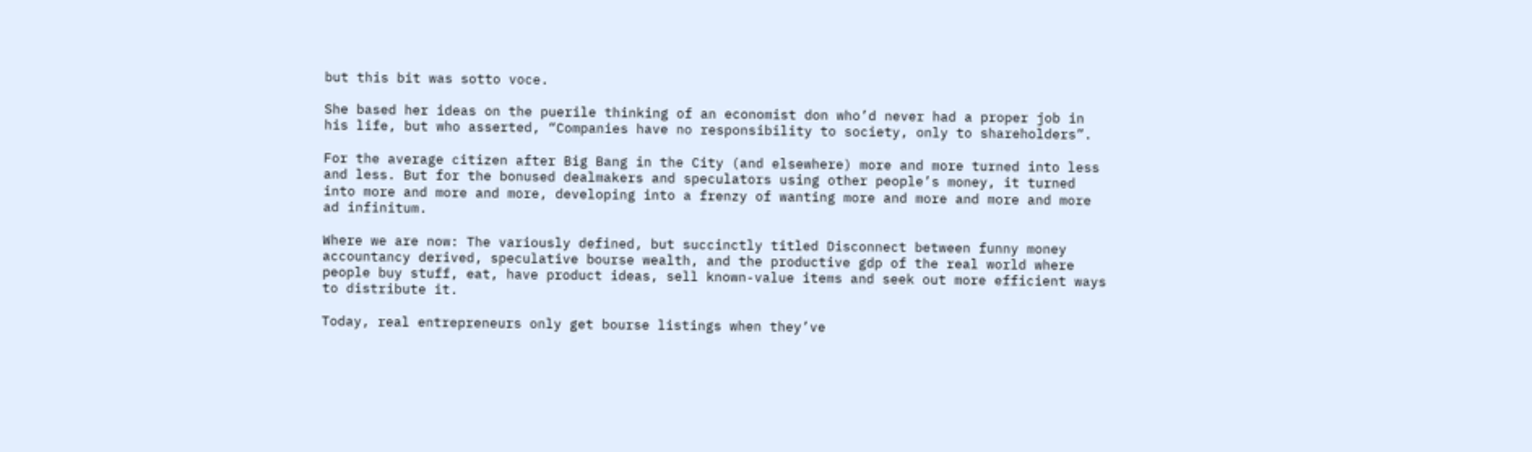but this bit was sotto voce.

She based her ideas on the puerile thinking of an economist don who’d never had a proper job in his life, but who asserted, “Companies have no responsibility to society, only to shareholders”.

For the average citizen after Big Bang in the City (and elsewhere) more and more turned into less and less. But for the bonused dealmakers and speculators using other people’s money, it turned into more and more and more, developing into a frenzy of wanting more and more and more and more ad infinitum.

Where we are now: The variously defined, but succinctly titled Disconnect between funny money accountancy derived, speculative bourse wealth, and the productive gdp of the real world where people buy stuff, eat, have product ideas, sell known-value items and seek out more efficient ways to distribute it.

Today, real entrepreneurs only get bourse listings when they’ve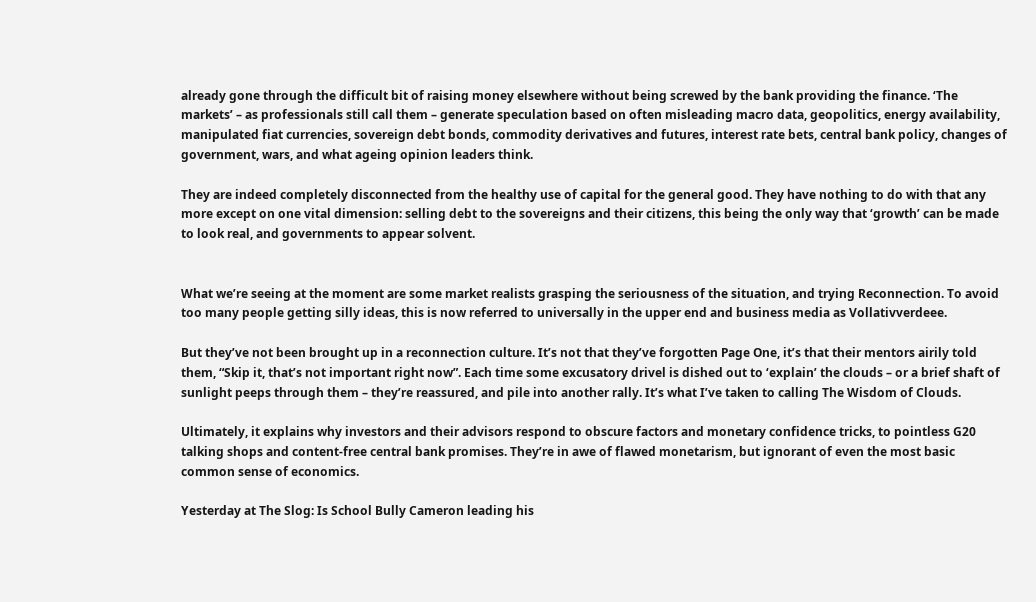already gone through the difficult bit of raising money elsewhere without being screwed by the bank providing the finance. ‘The markets’ – as professionals still call them – generate speculation based on often misleading macro data, geopolitics, energy availability, manipulated fiat currencies, sovereign debt bonds, commodity derivatives and futures, interest rate bets, central bank policy, changes of government, wars, and what ageing opinion leaders think.

They are indeed completely disconnected from the healthy use of capital for the general good. They have nothing to do with that any more except on one vital dimension: selling debt to the sovereigns and their citizens, this being the only way that ‘growth’ can be made to look real, and governments to appear solvent.


What we’re seeing at the moment are some market realists grasping the seriousness of the situation, and trying Reconnection. To avoid too many people getting silly ideas, this is now referred to universally in the upper end and business media as Vollativverdeee.

But they’ve not been brought up in a reconnection culture. It’s not that they’ve forgotten Page One, it’s that their mentors airily told them, “Skip it, that’s not important right now”. Each time some excusatory drivel is dished out to ‘explain’ the clouds – or a brief shaft of sunlight peeps through them – they’re reassured, and pile into another rally. It’s what I’ve taken to calling The Wisdom of Clouds.

Ultimately, it explains why investors and their advisors respond to obscure factors and monetary confidence tricks, to pointless G20 talking shops and content-free central bank promises. They’re in awe of flawed monetarism, but ignorant of even the most basic common sense of economics.

Yesterday at The Slog: Is School Bully Cameron leading his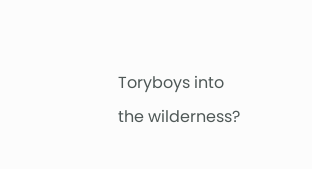Toryboys into the wilderness?